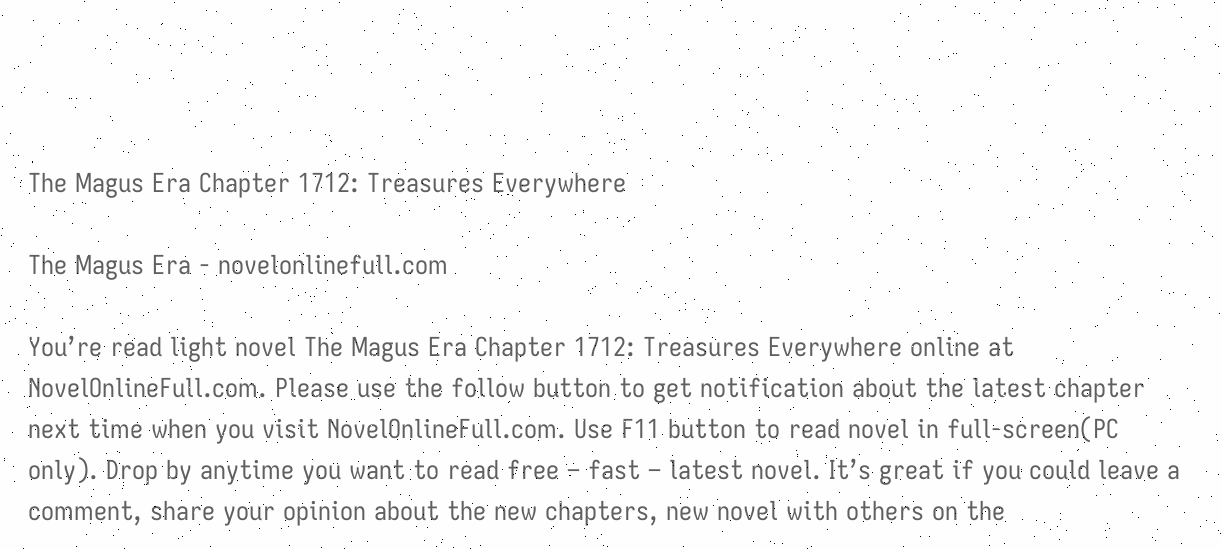The Magus Era Chapter 1712: Treasures Everywhere

The Magus Era - novelonlinefull.com

You’re read light novel The Magus Era Chapter 1712: Treasures Everywhere online at NovelOnlineFull.com. Please use the follow button to get notification about the latest chapter next time when you visit NovelOnlineFull.com. Use F11 button to read novel in full-screen(PC only). Drop by anytime you want to read free – fast – latest novel. It’s great if you could leave a comment, share your opinion about the new chapters, new novel with others on the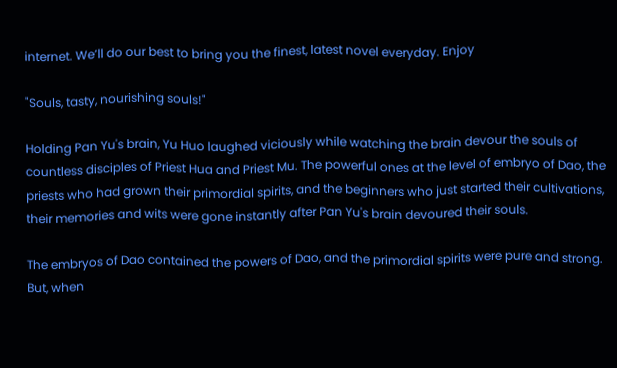internet. We’ll do our best to bring you the finest, latest novel everyday. Enjoy

"Souls, tasty, nourishing souls!"

Holding Pan Yu's brain, Yu Huo laughed viciously while watching the brain devour the souls of countless disciples of Priest Hua and Priest Mu. The powerful ones at the level of embryo of Dao, the priests who had grown their primordial spirits, and the beginners who just started their cultivations, their memories and wits were gone instantly after Pan Yu's brain devoured their souls.

The embryos of Dao contained the powers of Dao, and the primordial spirits were pure and strong. But, when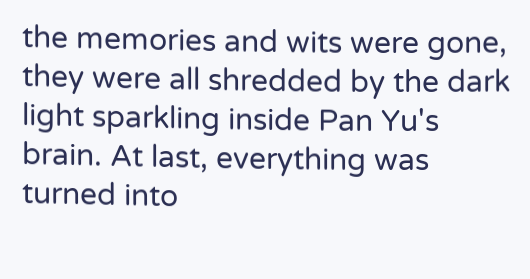the memories and wits were gone, they were all shredded by the dark light sparkling inside Pan Yu's brain. At last, everything was turned into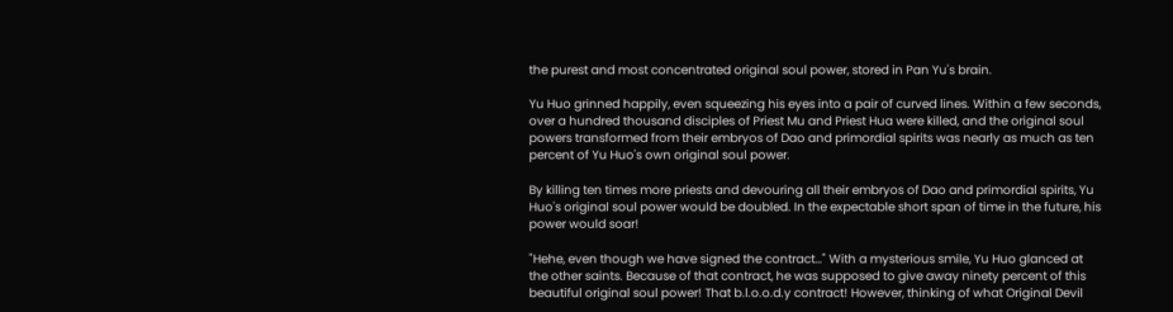the purest and most concentrated original soul power, stored in Pan Yu's brain.

Yu Huo grinned happily, even squeezing his eyes into a pair of curved lines. Within a few seconds, over a hundred thousand disciples of Priest Mu and Priest Hua were killed, and the original soul powers transformed from their embryos of Dao and primordial spirits was nearly as much as ten percent of Yu Huo's own original soul power.

By killing ten times more priests and devouring all their embryos of Dao and primordial spirits, Yu Huo's original soul power would be doubled. In the expectable short span of time in the future, his power would soar!

"Hehe, even though we have signed the contract…" With a mysterious smile, Yu Huo glanced at the other saints. Because of that contract, he was supposed to give away ninety percent of this beautiful original soul power! That b.l.o.o.d.y contract! However, thinking of what Original Devil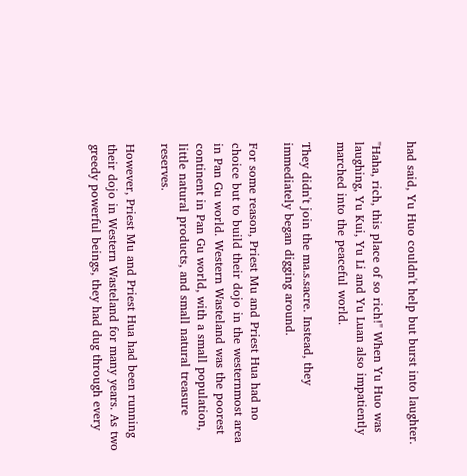had said, Yu Huo couldn't help but burst into laughter.

"Haha, rich, this place of so rich!" When Yu Huo was laughing, Yu Kui, Yu Li and Yu Luan also impatiently marched into the peaceful world.

They didn't join the ma.s.sacre. Instead, they immediately began digging around.

For some reason, Priest Mu and Priest Hua had no choice but to build their dojo in the westernmost area in Pan Gu world. Western Wasteland was the poorest continent in Pan Gu world, with a small population, little natural products, and small natural treasure reserves.

However, Priest Mu and Priest Hua had been running their dojo in Western Wasteland for many years. As two greedy powerful beings, they had dug through every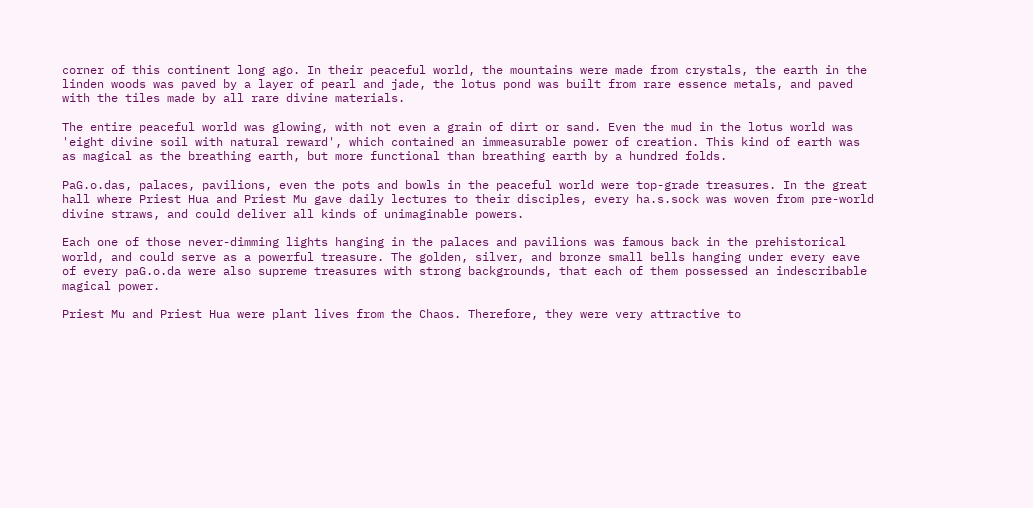corner of this continent long ago. In their peaceful world, the mountains were made from crystals, the earth in the linden woods was paved by a layer of pearl and jade, the lotus pond was built from rare essence metals, and paved with the tiles made by all rare divine materials.

The entire peaceful world was glowing, with not even a grain of dirt or sand. Even the mud in the lotus world was 'eight divine soil with natural reward', which contained an immeasurable power of creation. This kind of earth was as magical as the breathing earth, but more functional than breathing earth by a hundred folds.

PaG.o.das, palaces, pavilions, even the pots and bowls in the peaceful world were top-grade treasures. In the great hall where Priest Hua and Priest Mu gave daily lectures to their disciples, every ha.s.sock was woven from pre-world divine straws, and could deliver all kinds of unimaginable powers.

Each one of those never-dimming lights hanging in the palaces and pavilions was famous back in the prehistorical world, and could serve as a powerful treasure. The golden, silver, and bronze small bells hanging under every eave of every paG.o.da were also supreme treasures with strong backgrounds, that each of them possessed an indescribable magical power.

Priest Mu and Priest Hua were plant lives from the Chaos. Therefore, they were very attractive to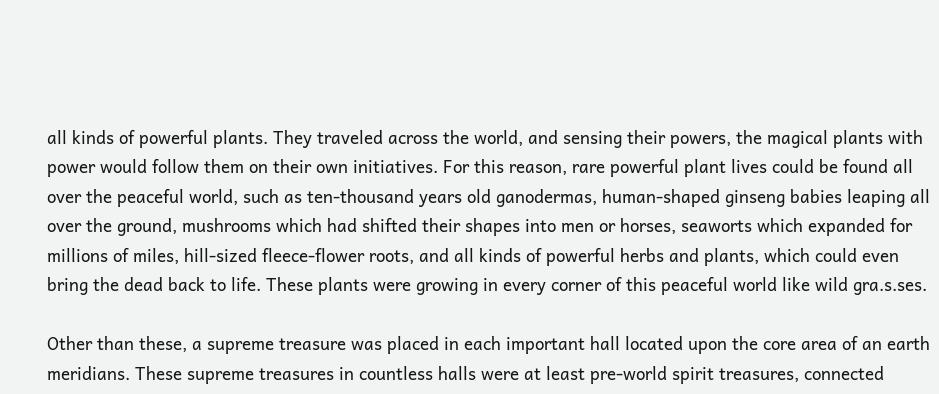all kinds of powerful plants. They traveled across the world, and sensing their powers, the magical plants with power would follow them on their own initiatives. For this reason, rare powerful plant lives could be found all over the peaceful world, such as ten-thousand years old ganodermas, human-shaped ginseng babies leaping all over the ground, mushrooms which had shifted their shapes into men or horses, seaworts which expanded for millions of miles, hill-sized fleece-flower roots, and all kinds of powerful herbs and plants, which could even bring the dead back to life. These plants were growing in every corner of this peaceful world like wild gra.s.ses.

Other than these, a supreme treasure was placed in each important hall located upon the core area of an earth meridians. These supreme treasures in countless halls were at least pre-world spirit treasures, connected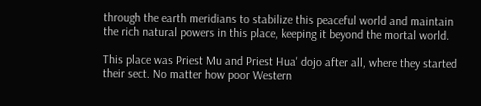through the earth meridians to stabilize this peaceful world and maintain the rich natural powers in this place, keeping it beyond the mortal world.

This place was Priest Mu and Priest Hua' dojo after all, where they started their sect. No matter how poor Western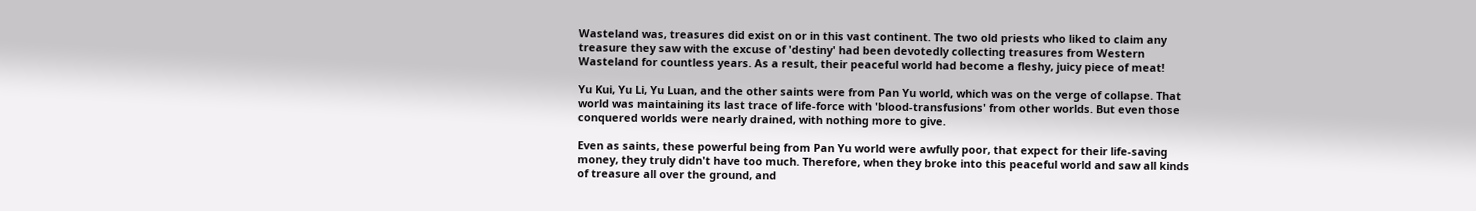Wasteland was, treasures did exist on or in this vast continent. The two old priests who liked to claim any treasure they saw with the excuse of 'destiny' had been devotedly collecting treasures from Western Wasteland for countless years. As a result, their peaceful world had become a fleshy, juicy piece of meat!

Yu Kui, Yu Li, Yu Luan, and the other saints were from Pan Yu world, which was on the verge of collapse. That world was maintaining its last trace of life-force with 'blood-transfusions' from other worlds. But even those conquered worlds were nearly drained, with nothing more to give.

Even as saints, these powerful being from Pan Yu world were awfully poor, that expect for their life-saving money, they truly didn't have too much. Therefore, when they broke into this peaceful world and saw all kinds of treasure all over the ground, and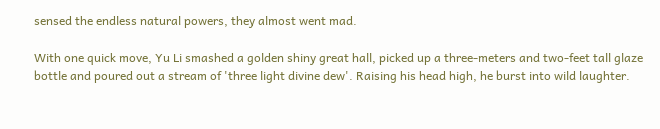sensed the endless natural powers, they almost went mad.

With one quick move, Yu Li smashed a golden shiny great hall, picked up a three-meters and two-feet tall glaze bottle and poured out a stream of 'three light divine dew'. Raising his head high, he burst into wild laughter.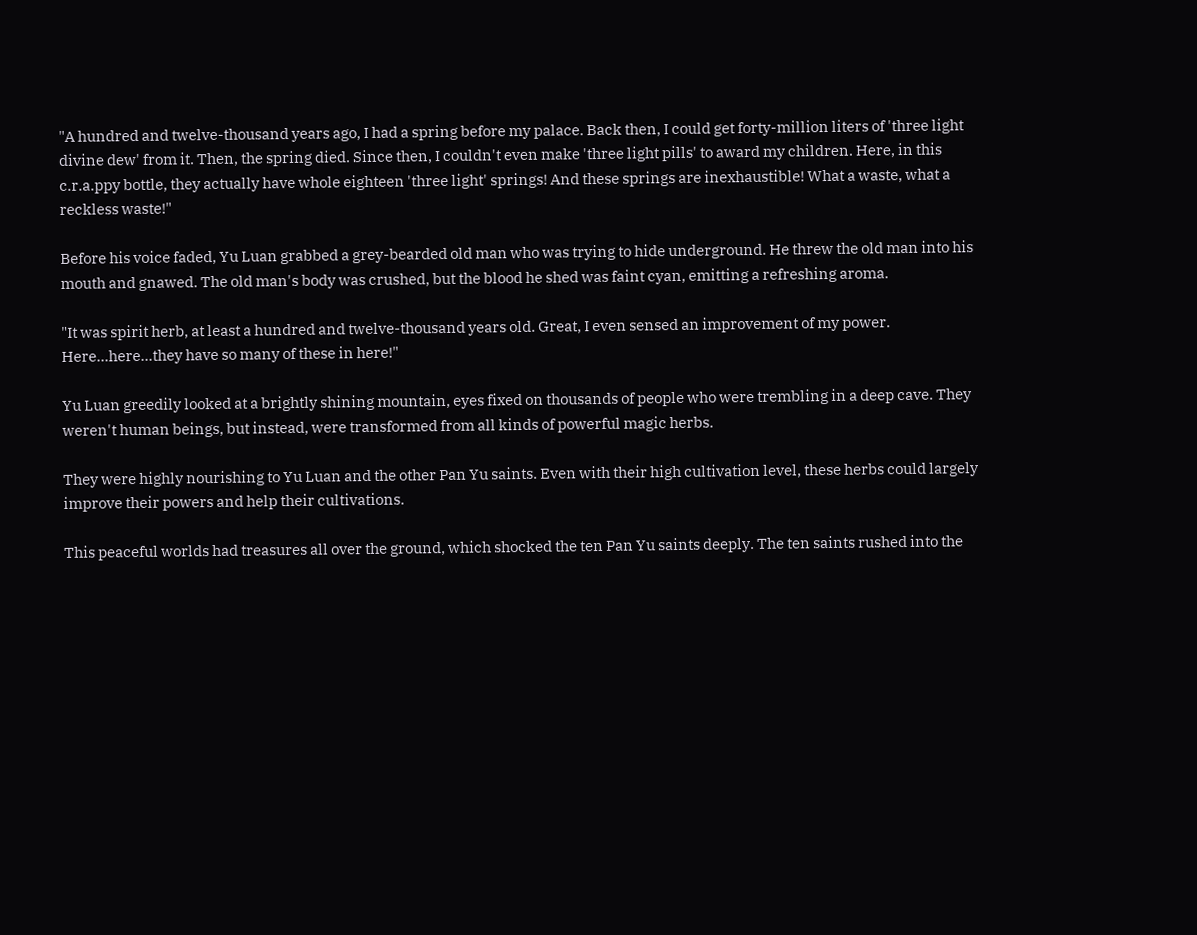"A hundred and twelve-thousand years ago, I had a spring before my palace. Back then, I could get forty-million liters of 'three light divine dew' from it. Then, the spring died. Since then, I couldn't even make 'three light pills' to award my children. Here, in this c.r.a.ppy bottle, they actually have whole eighteen 'three light' springs! And these springs are inexhaustible! What a waste, what a reckless waste!"

Before his voice faded, Yu Luan grabbed a grey-bearded old man who was trying to hide underground. He threw the old man into his mouth and gnawed. The old man's body was crushed, but the blood he shed was faint cyan, emitting a refreshing aroma.

"It was spirit herb, at least a hundred and twelve-thousand years old. Great, I even sensed an improvement of my power. Here...here...they have so many of these in here!"

Yu Luan greedily looked at a brightly shining mountain, eyes fixed on thousands of people who were trembling in a deep cave. They weren't human beings, but instead, were transformed from all kinds of powerful magic herbs.

They were highly nourishing to Yu Luan and the other Pan Yu saints. Even with their high cultivation level, these herbs could largely improve their powers and help their cultivations.

This peaceful worlds had treasures all over the ground, which shocked the ten Pan Yu saints deeply. The ten saints rushed into the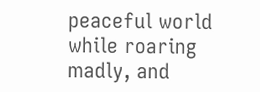peaceful world while roaring madly, and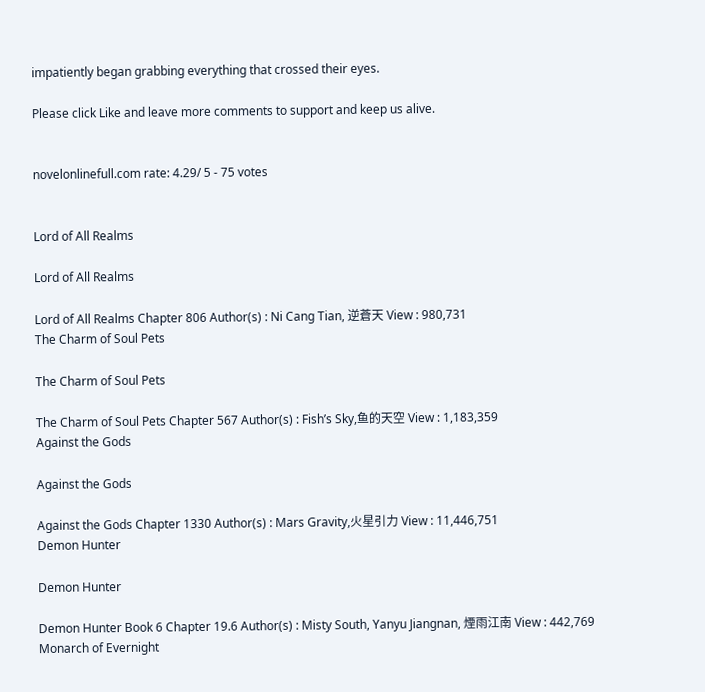impatiently began grabbing everything that crossed their eyes.

Please click Like and leave more comments to support and keep us alive.


novelonlinefull.com rate: 4.29/ 5 - 75 votes


Lord of All Realms

Lord of All Realms

Lord of All Realms Chapter 806 Author(s) : Ni Cang Tian, 逆蒼天 View : 980,731
The Charm of Soul Pets

The Charm of Soul Pets

The Charm of Soul Pets Chapter 567 Author(s) : Fish’s Sky,鱼的天空 View : 1,183,359
Against the Gods

Against the Gods

Against the Gods Chapter 1330 Author(s) : Mars Gravity,火星引力 View : 11,446,751
Demon Hunter

Demon Hunter

Demon Hunter Book 6 Chapter 19.6 Author(s) : Misty South, Yanyu Jiangnan, 煙雨江南 View : 442,769
Monarch of Evernight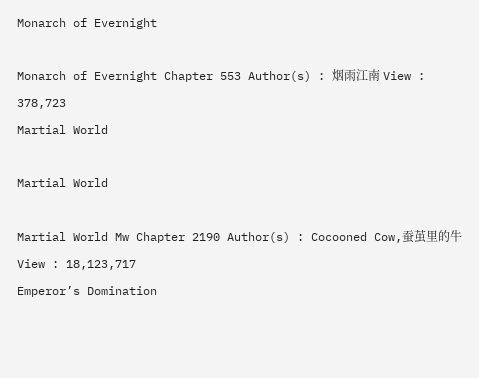Monarch of Evernight

Monarch of Evernight Chapter 553 Author(s) : 烟雨江南 View : 378,723
Martial World

Martial World

Martial World Mw Chapter 2190 Author(s) : Cocooned Cow,蚕茧里的牛 View : 18,123,717
Emperor’s Domination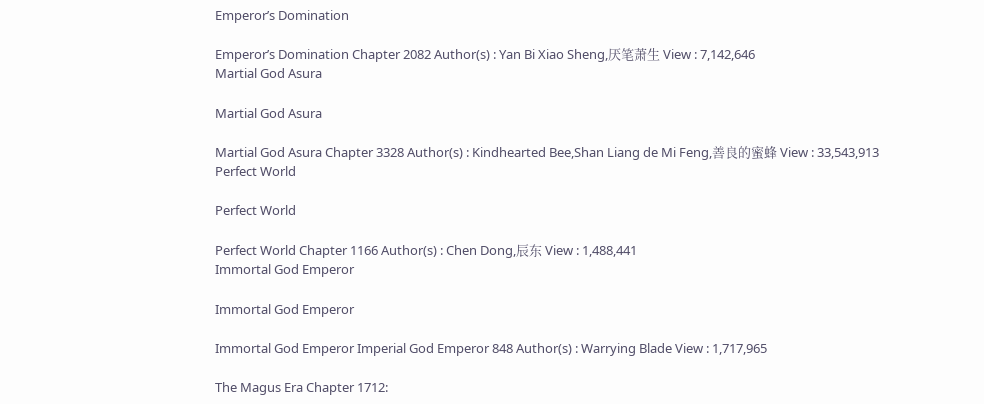Emperor’s Domination

Emperor’s Domination Chapter 2082 Author(s) : Yan Bi Xiao Sheng,厌笔萧生 View : 7,142,646
Martial God Asura

Martial God Asura

Martial God Asura Chapter 3328 Author(s) : Kindhearted Bee,Shan Liang de Mi Feng,善良的蜜蜂 View : 33,543,913
Perfect World

Perfect World

Perfect World Chapter 1166 Author(s) : Chen Dong,辰东 View : 1,488,441
Immortal God Emperor

Immortal God Emperor

Immortal God Emperor Imperial God Emperor 848 Author(s) : Warrying Blade View : 1,717,965

The Magus Era Chapter 1712: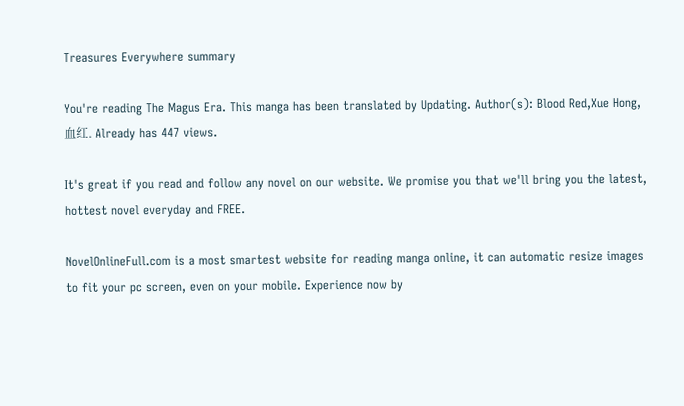Treasures Everywhere summary

You're reading The Magus Era. This manga has been translated by Updating. Author(s): Blood Red,Xue Hong,血红. Already has 447 views.

It's great if you read and follow any novel on our website. We promise you that we'll bring you the latest, hottest novel everyday and FREE.

NovelOnlineFull.com is a most smartest website for reading manga online, it can automatic resize images to fit your pc screen, even on your mobile. Experience now by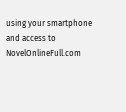using your smartphone and access to NovelOnlineFull.com